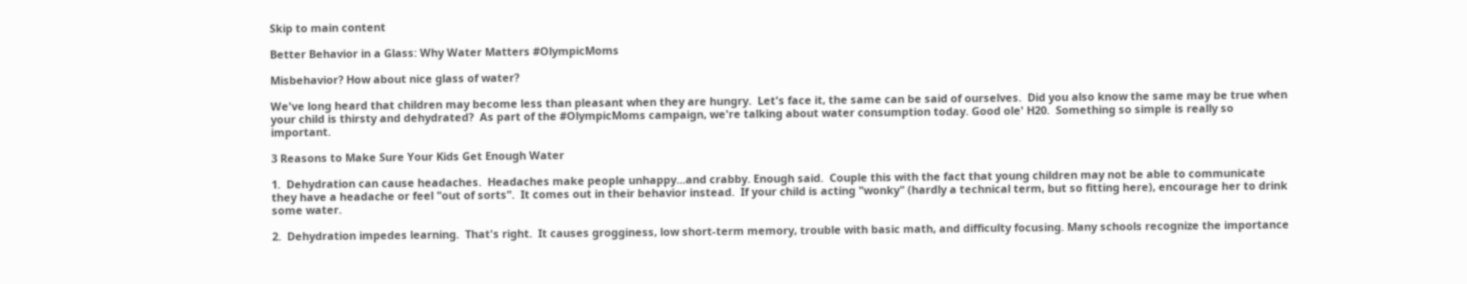Skip to main content

Better Behavior in a Glass: Why Water Matters #OlympicMoms

Misbehavior? How about nice glass of water?

We've long heard that children may become less than pleasant when they are hungry.  Let's face it, the same can be said of ourselves.  Did you also know the same may be true when your child is thirsty and dehydrated?  As part of the #OlympicMoms campaign, we're talking about water consumption today. Good ole' H20.  Something so simple is really so important.

3 Reasons to Make Sure Your Kids Get Enough Water

1.  Dehydration can cause headaches.  Headaches make people unhappy...and crabby. Enough said.  Couple this with the fact that young children may not be able to communicate they have a headache or feel "out of sorts".  It comes out in their behavior instead.  If your child is acting "wonky" (hardly a technical term, but so fitting here), encourage her to drink some water.

2.  Dehydration impedes learning.  That's right.  It causes grogginess, low short-term memory, trouble with basic math, and difficulty focusing. Many schools recognize the importance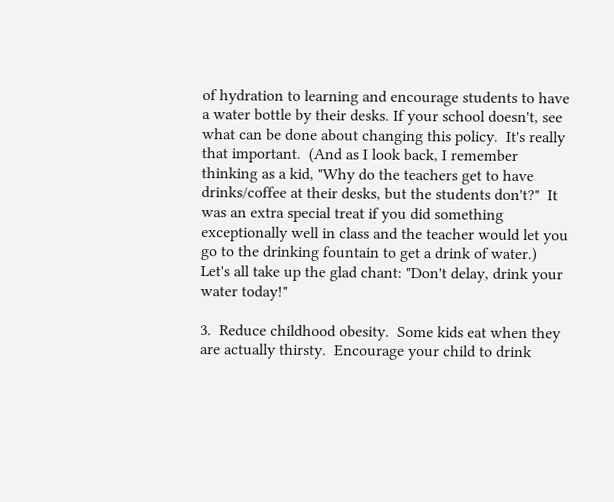of hydration to learning and encourage students to have a water bottle by their desks. If your school doesn't, see what can be done about changing this policy.  It's really that important.  (And as I look back, I remember thinking as a kid, "Why do the teachers get to have drinks/coffee at their desks, but the students don't?"  It was an extra special treat if you did something exceptionally well in class and the teacher would let you go to the drinking fountain to get a drink of water.)  Let's all take up the glad chant: "Don't delay, drink your water today!"

3.  Reduce childhood obesity.  Some kids eat when they are actually thirsty.  Encourage your child to drink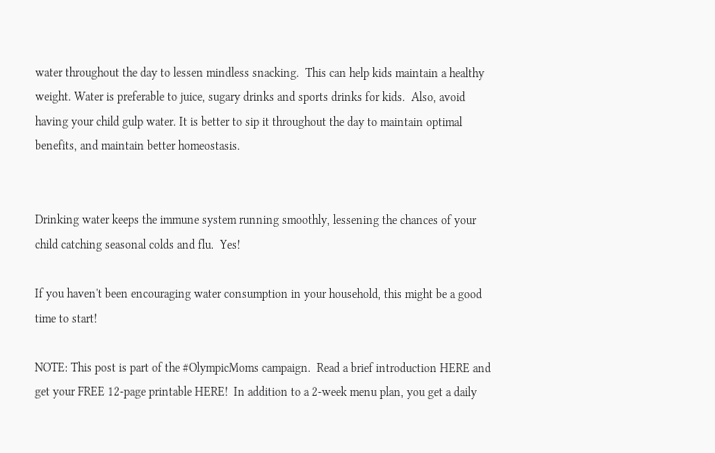water throughout the day to lessen mindless snacking.  This can help kids maintain a healthy weight. Water is preferable to juice, sugary drinks and sports drinks for kids.  Also, avoid having your child gulp water. It is better to sip it throughout the day to maintain optimal benefits, and maintain better homeostasis.


Drinking water keeps the immune system running smoothly, lessening the chances of your child catching seasonal colds and flu.  Yes!

If you haven't been encouraging water consumption in your household, this might be a good time to start!

NOTE: This post is part of the #OlympicMoms campaign.  Read a brief introduction HERE and get your FREE 12-page printable HERE!  In addition to a 2-week menu plan, you get a daily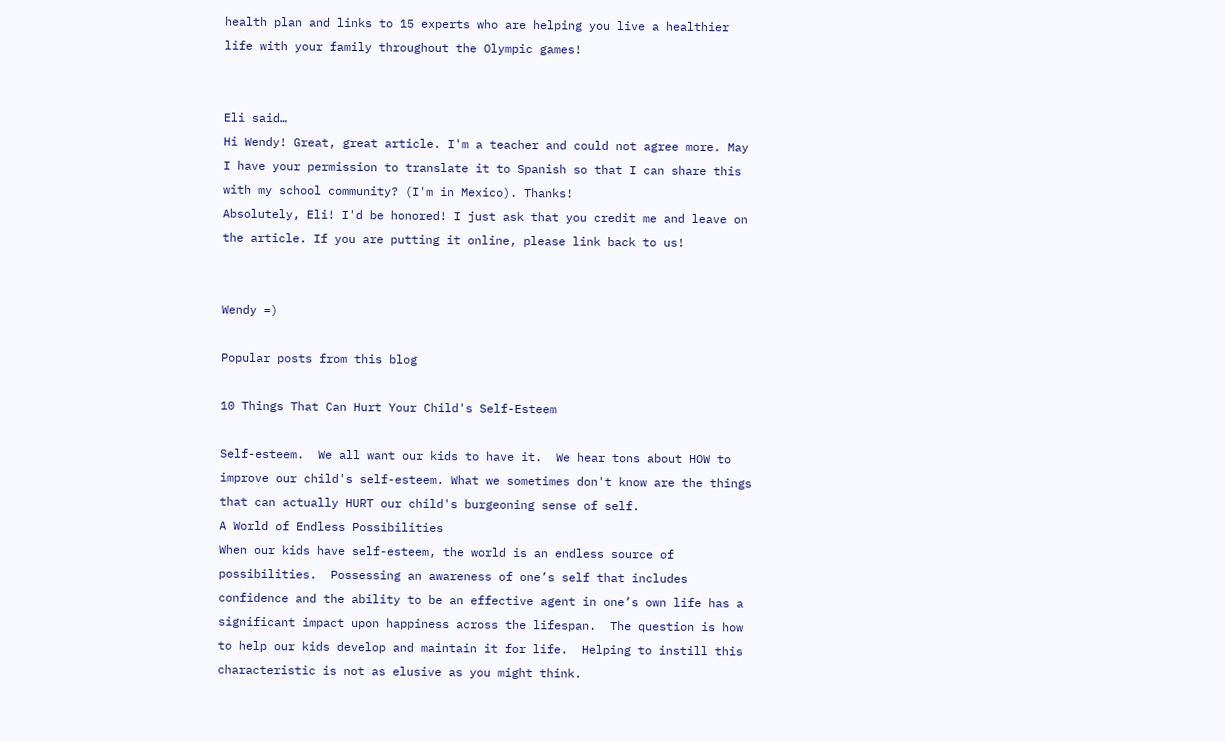health plan and links to 15 experts who are helping you live a healthier life with your family throughout the Olympic games!


Eli said…
Hi Wendy! Great, great article. I'm a teacher and could not agree more. May I have your permission to translate it to Spanish so that I can share this with my school community? (I'm in Mexico). Thanks!
Absolutely, Eli! I'd be honored! I just ask that you credit me and leave on the article. If you are putting it online, please link back to us!


Wendy =)

Popular posts from this blog

10 Things That Can Hurt Your Child's Self-Esteem

Self-esteem.  We all want our kids to have it.  We hear tons about HOW to improve our child's self-esteem. What we sometimes don't know are the things that can actually HURT our child's burgeoning sense of self.
A World of Endless Possibilities
When our kids have self-esteem, the world is an endless source of possibilities.  Possessing an awareness of one’s self that includes confidence and the ability to be an effective agent in one’s own life has a significant impact upon happiness across the lifespan.  The question is how to help our kids develop and maintain it for life.  Helping to instill this characteristic is not as elusive as you might think.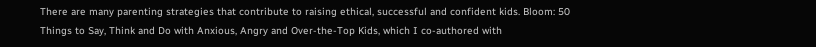There are many parenting strategies that contribute to raising ethical, successful and confident kids. Bloom: 50 Things to Say, Think and Do with Anxious, Angry and Over-the-Top Kids, which I co-authored with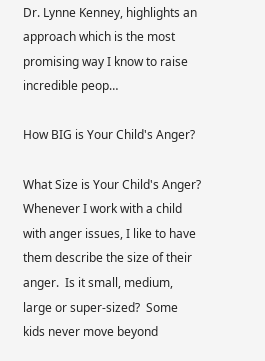Dr. Lynne Kenney, highlights an approach which is the most promising way I know to raise incredible peop…

How BIG is Your Child's Anger?

What Size is Your Child's Anger?
Whenever I work with a child with anger issues, I like to have them describe the size of their anger.  Is it small, medium, large or super-sized?  Some kids never move beyond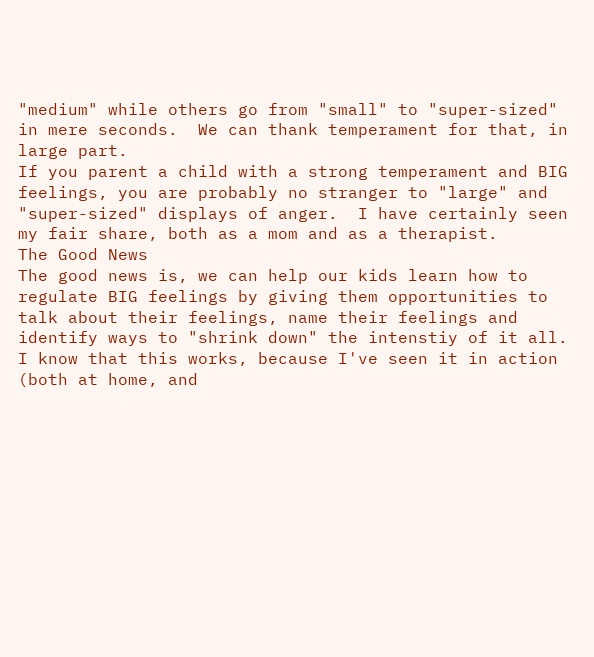"medium" while others go from "small" to "super-sized" in mere seconds.  We can thank temperament for that, in large part.
If you parent a child with a strong temperament and BIG feelings, you are probably no stranger to "large" and "super-sized" displays of anger.  I have certainly seen my fair share, both as a mom and as a therapist.
The Good News
The good news is, we can help our kids learn how to regulate BIG feelings by giving them opportunities to talk about their feelings, name their feelings and identify ways to "shrink down" the intenstiy of it all.  I know that this works, because I've seen it in action (both at home, and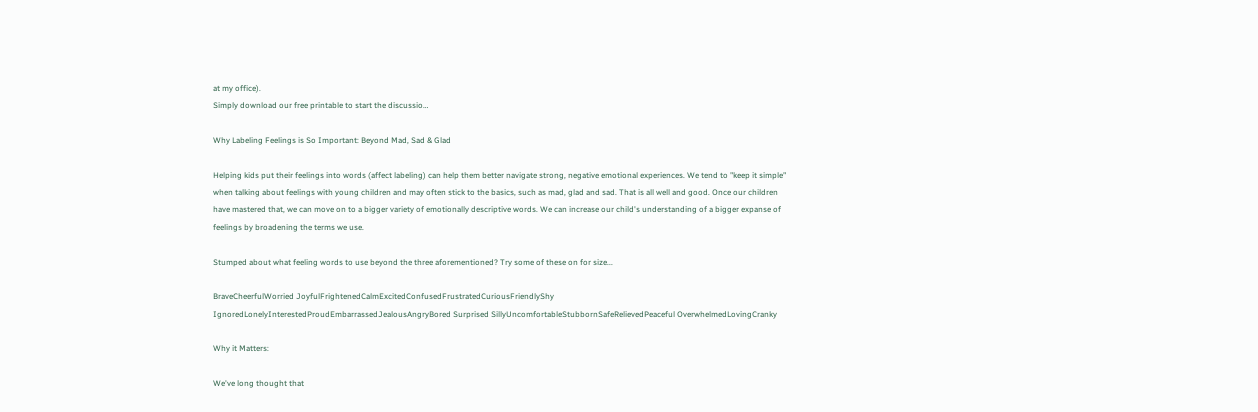at my office).
Simply download our free printable to start the discussio…

Why Labeling Feelings is So Important: Beyond Mad, Sad & Glad

Helping kids put their feelings into words (affect labeling) can help them better navigate strong, negative emotional experiences. We tend to "keep it simple" when talking about feelings with young children and may often stick to the basics, such as mad, glad and sad. That is all well and good. Once our children have mastered that, we can move on to a bigger variety of emotionally descriptive words. We can increase our child's understanding of a bigger expanse of feelings by broadening the terms we use.

Stumped about what feeling words to use beyond the three aforementioned? Try some of these on for size...

BraveCheerfulWorried JoyfulFrightenedCalmExcitedConfusedFrustratedCuriousFriendlyShy IgnoredLonelyInterestedProudEmbarrassedJealousAngryBored Surprised SillyUncomfortableStubbornSafeRelievedPeaceful OverwhelmedLovingCranky

Why it Matters:

We've long thought that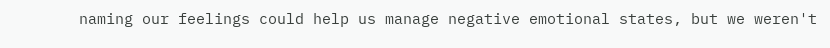naming our feelings could help us manage negative emotional states, but we weren't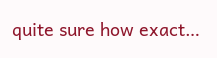quite sure how exact…